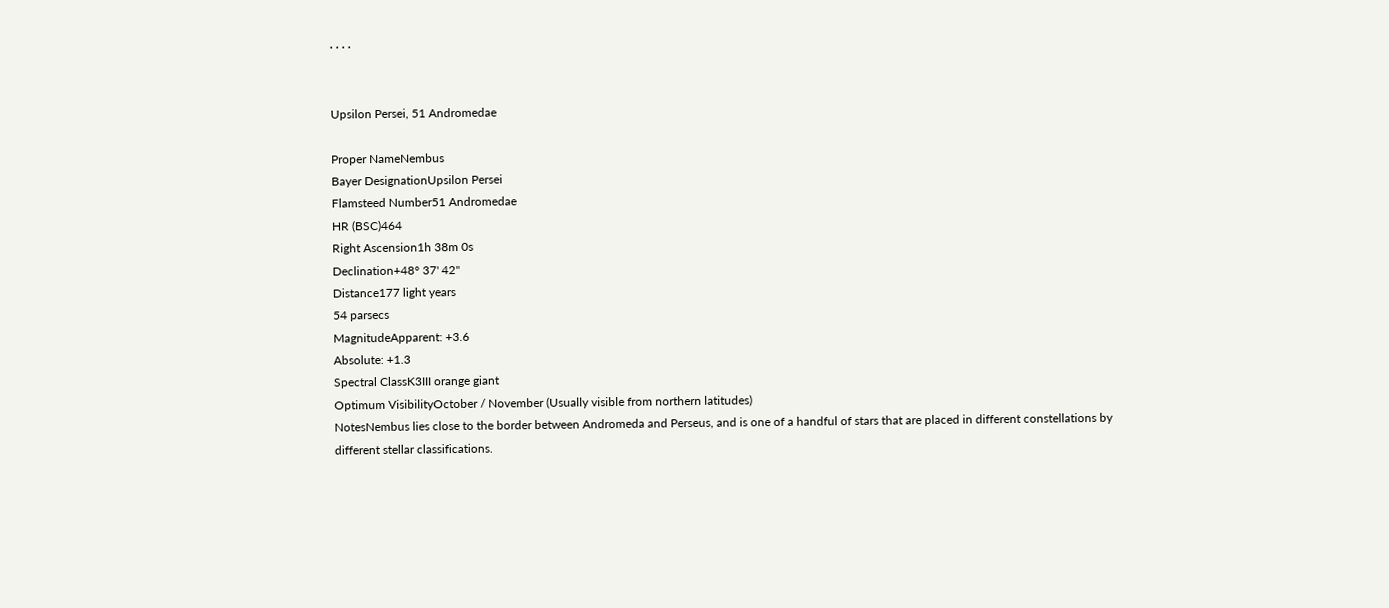· · · ·


Upsilon Persei, 51 Andromedae

Proper NameNembus
Bayer DesignationUpsilon Persei
Flamsteed Number51 Andromedae
HR (BSC)464
Right Ascension1h 38m 0s
Declination+48° 37' 42"
Distance177 light years
54 parsecs
MagnitudeApparent: +3.6
Absolute: +1.3
Spectral ClassK3III orange giant
Optimum VisibilityOctober / November (Usually visible from northern latitudes)
NotesNembus lies close to the border between Andromeda and Perseus, and is one of a handful of stars that are placed in different constellations by different stellar classifications.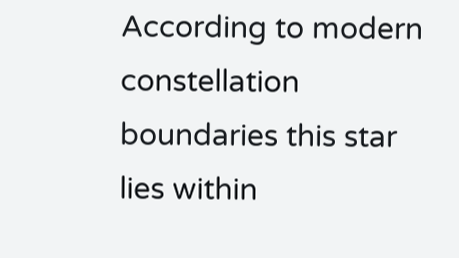According to modern constellation boundaries this star lies within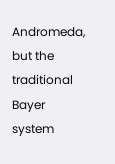Andromeda, but the traditional Bayer system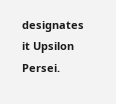designates it Upsilon Persei.